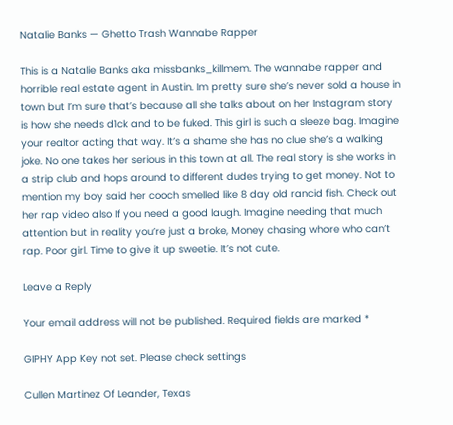Natalie Banks — Ghetto Trash Wannabe Rapper

This is a Natalie Banks aka missbanks_killmem. The wannabe rapper and horrible real estate agent in Austin. Im pretty sure she’s never sold a house in town but I’m sure that’s because all she talks about on her Instagram story is how she needs d1ck and to be fuked. This girl is such a sleeze bag. Imagine your realtor acting that way. It’s a shame she has no clue she’s a walking joke. No one takes her serious in this town at all. The real story is she works in a strip club and hops around to different dudes trying to get money. Not to mention my boy said her cooch smelled like 8 day old rancid fish. Check out her rap video also If you need a good laugh. Imagine needing that much attention but in reality you’re just a broke, Money chasing whore who can’t rap. Poor girl. Time to give it up sweetie. It’s not cute.

Leave a Reply

Your email address will not be published. Required fields are marked *

GIPHY App Key not set. Please check settings

Cullen Martinez Of Leander, Texas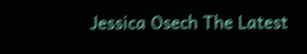Jessica Osech The Latest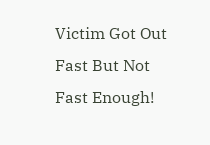Victim Got Out Fast But Not Fast Enough!